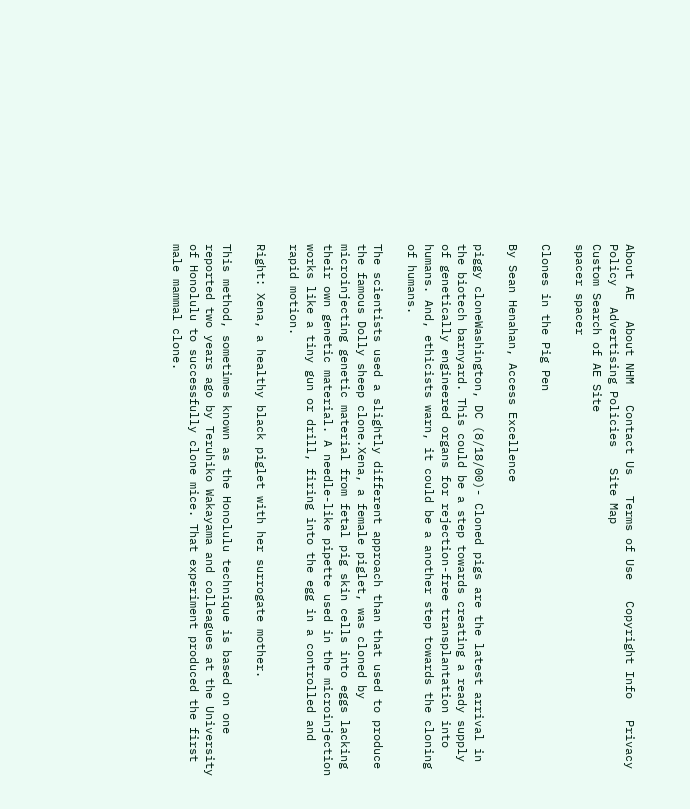About AE   About NHM   Contact Us   Terms of Use   Copyright Info   Privacy Policy   Advertising Policies   Site Map
Custom Search of AE Site
spacer spacer

Clones in the Pig Pen

By Sean Henahan, Access Excellence

piggy cloneWashington, DC (8/18/00)- Cloned pigs are the latest arrival in the biotech barnyard. This could be a step towards creating a ready supply of genetically engineered organs for rejection-free transplantation into humans. And, ethicists warn, it could be a another step towards the cloning of humans.

The scientists used a slightly different approach than that used to produce the famous Dolly sheep clone.Xena, a female piglet, was cloned by microinjecting genetic material from fetal pig skin cells into eggs lacking their own genetic material. A needle-like pipette used in the microinjection works like a tiny gun or drill, firing into the egg in a controlled and rapid motion.

Right: Xena, a healthy black piglet with her surrogate mother.

This method, sometimes known as the Honolulu technique is based on one reported two years ago by Teruhiko Wakayama and colleagues at the University of Honolulu to successfully clone mice. That experiment produced the first male mammal clone.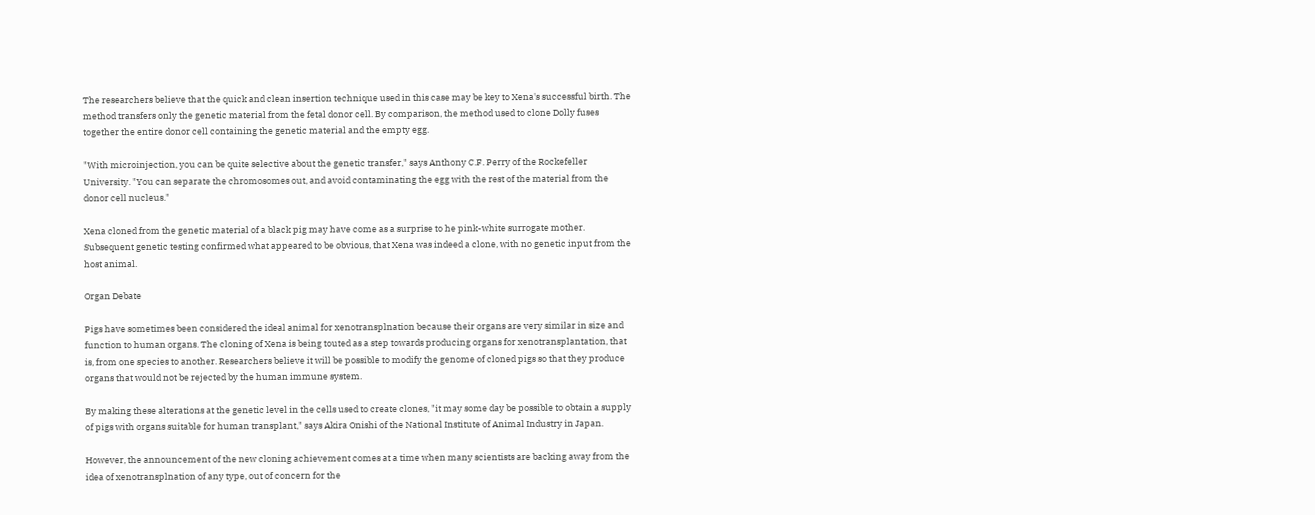The researchers believe that the quick and clean insertion technique used in this case may be key to Xena's successful birth. The method transfers only the genetic material from the fetal donor cell. By comparison, the method used to clone Dolly fuses together the entire donor cell containing the genetic material and the empty egg.

"With microinjection, you can be quite selective about the genetic transfer," says Anthony C.F. Perry of the Rockefeller University. "You can separate the chromosomes out, and avoid contaminating the egg with the rest of the material from the donor cell nucleus."

Xena cloned from the genetic material of a black pig may have come as a surprise to he pink-white surrogate mother. Subsequent genetic testing confirmed what appeared to be obvious, that Xena was indeed a clone, with no genetic input from the host animal.

Organ Debate

Pigs have sometimes been considered the ideal animal for xenotransplnation because their organs are very similar in size and function to human organs. The cloning of Xena is being touted as a step towards producing organs for xenotransplantation, that is, from one species to another. Researchers believe it will be possible to modify the genome of cloned pigs so that they produce organs that would not be rejected by the human immune system.

By making these alterations at the genetic level in the cells used to create clones, "it may some day be possible to obtain a supply of pigs with organs suitable for human transplant," says Akira Onishi of the National Institute of Animal Industry in Japan.

However, the announcement of the new cloning achievement comes at a time when many scientists are backing away from the idea of xenotransplnation of any type, out of concern for the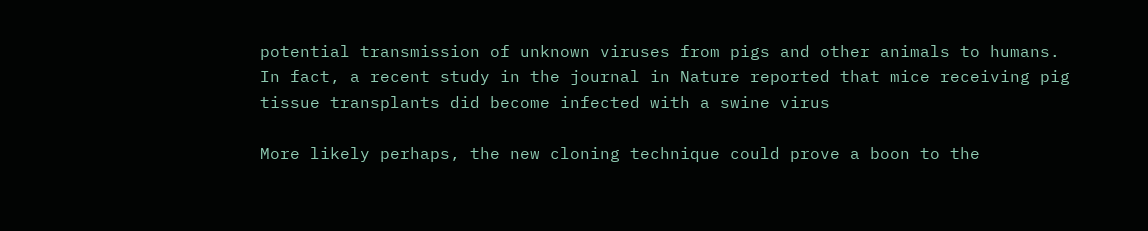potential transmission of unknown viruses from pigs and other animals to humans. In fact, a recent study in the journal in Nature reported that mice receiving pig tissue transplants did become infected with a swine virus

More likely perhaps, the new cloning technique could prove a boon to the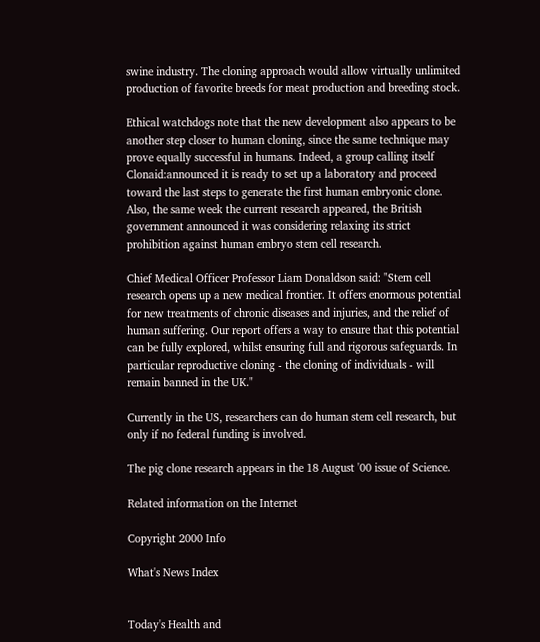swine industry. The cloning approach would allow virtually unlimited production of favorite breeds for meat production and breeding stock.

Ethical watchdogs note that the new development also appears to be another step closer to human cloning, since the same technique may prove equally successful in humans. Indeed, a group calling itself Clonaid:announced it is ready to set up a laboratory and proceed toward the last steps to generate the first human embryonic clone. Also, the same week the current research appeared, the British government announced it was considering relaxing its strict prohibition against human embryo stem cell research.

Chief Medical Officer Professor Liam Donaldson said: "Stem cell research opens up a new medical frontier. It offers enormous potential for new treatments of chronic diseases and injuries, and the relief of human suffering. Our report offers a way to ensure that this potential can be fully explored, whilst ensuring full and rigorous safeguards. In particular reproductive cloning - the cloning of individuals - will remain banned in the UK."

Currently in the US, researchers can do human stem cell research, but only if no federal funding is involved.

The pig clone research appears in the 18 August '00 issue of Science.

Related information on the Internet

Copyright 2000 Info

What's News Index


Today's Health and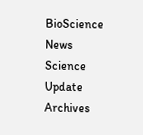BioScience News
Science Update Archives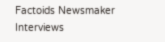Factoids Newsmaker Interviews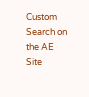Custom Search on the AE Site